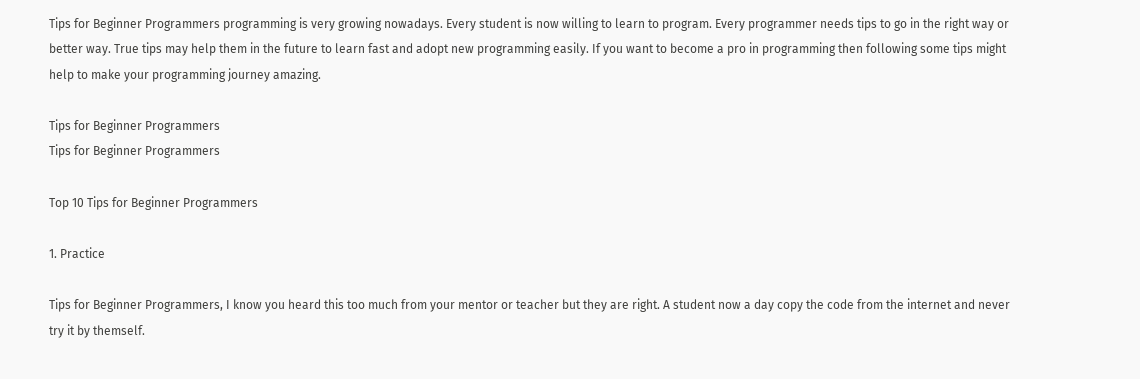Tips for Beginner Programmers programming is very growing nowadays. Every student is now willing to learn to program. Every programmer needs tips to go in the right way or better way. True tips may help them in the future to learn fast and adopt new programming easily. If you want to become a pro in programming then following some tips might help to make your programming journey amazing.

Tips for Beginner Programmers
Tips for Beginner Programmers

Top 10 Tips for Beginner Programmers

1. Practice

Tips for Beginner Programmers, I know you heard this too much from your mentor or teacher but they are right. A student now a day copy the code from the internet and never try it by themself.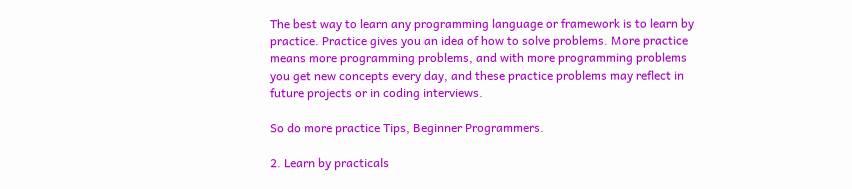The best way to learn any programming language or framework is to learn by practice. Practice gives you an idea of how to solve problems. More practice means more programming problems, and with more programming problems you get new concepts every day, and these practice problems may reflect in future projects or in coding interviews.

So do more practice Tips, Beginner Programmers.

2. Learn by practicals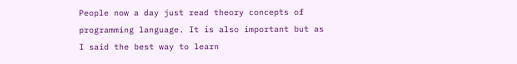People now a day just read theory concepts of programming language. It is also important but as I said the best way to learn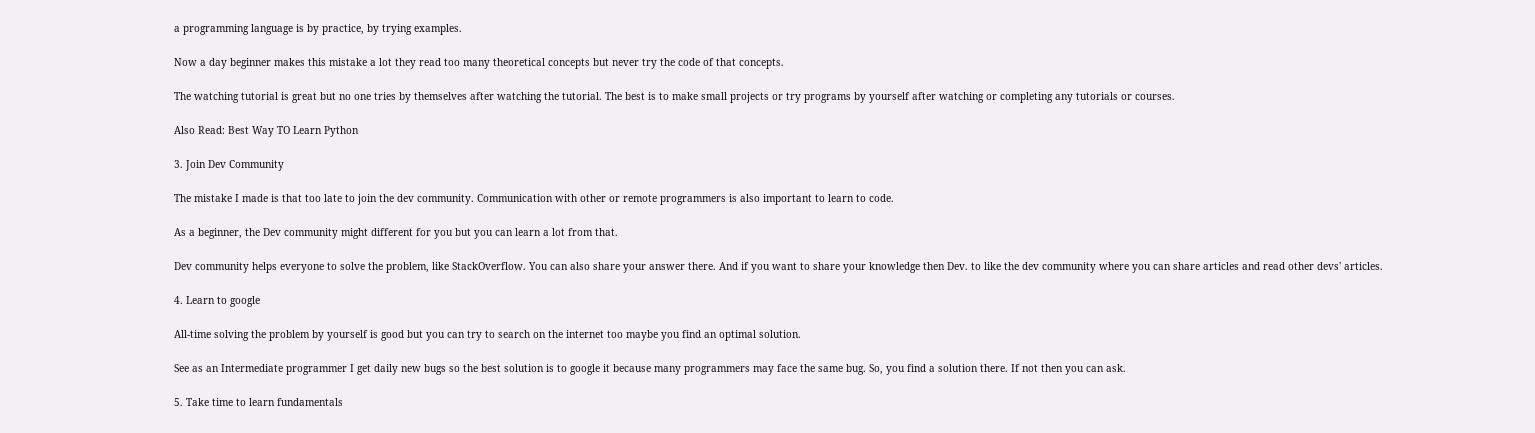a programming language is by practice, by trying examples.

Now a day beginner makes this mistake a lot they read too many theoretical concepts but never try the code of that concepts.

The watching tutorial is great but no one tries by themselves after watching the tutorial. The best is to make small projects or try programs by yourself after watching or completing any tutorials or courses.

Also Read: Best Way TO Learn Python

3. Join Dev Community

The mistake I made is that too late to join the dev community. Communication with other or remote programmers is also important to learn to code.

As a beginner, the Dev community might different for you but you can learn a lot from that.

Dev community helps everyone to solve the problem, like StackOverflow. You can also share your answer there. And if you want to share your knowledge then Dev. to like the dev community where you can share articles and read other devs' articles.

4. Learn to google

All-time solving the problem by yourself is good but you can try to search on the internet too maybe you find an optimal solution.

See as an Intermediate programmer I get daily new bugs so the best solution is to google it because many programmers may face the same bug. So, you find a solution there. If not then you can ask.

5. Take time to learn fundamentals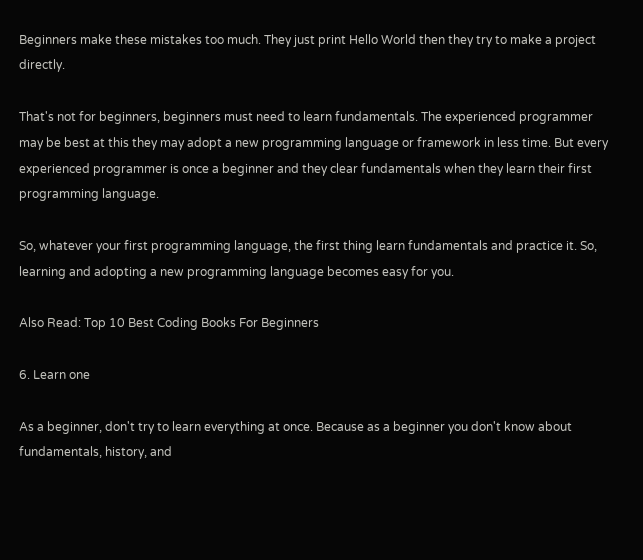Beginners make these mistakes too much. They just print Hello World then they try to make a project directly.

That's not for beginners, beginners must need to learn fundamentals. The experienced programmer may be best at this they may adopt a new programming language or framework in less time. But every experienced programmer is once a beginner and they clear fundamentals when they learn their first programming language.

So, whatever your first programming language, the first thing learn fundamentals and practice it. So, learning and adopting a new programming language becomes easy for you.

Also Read: Top 10 Best Coding Books For Beginners

6. Learn one

As a beginner, don't try to learn everything at once. Because as a beginner you don't know about fundamentals, history, and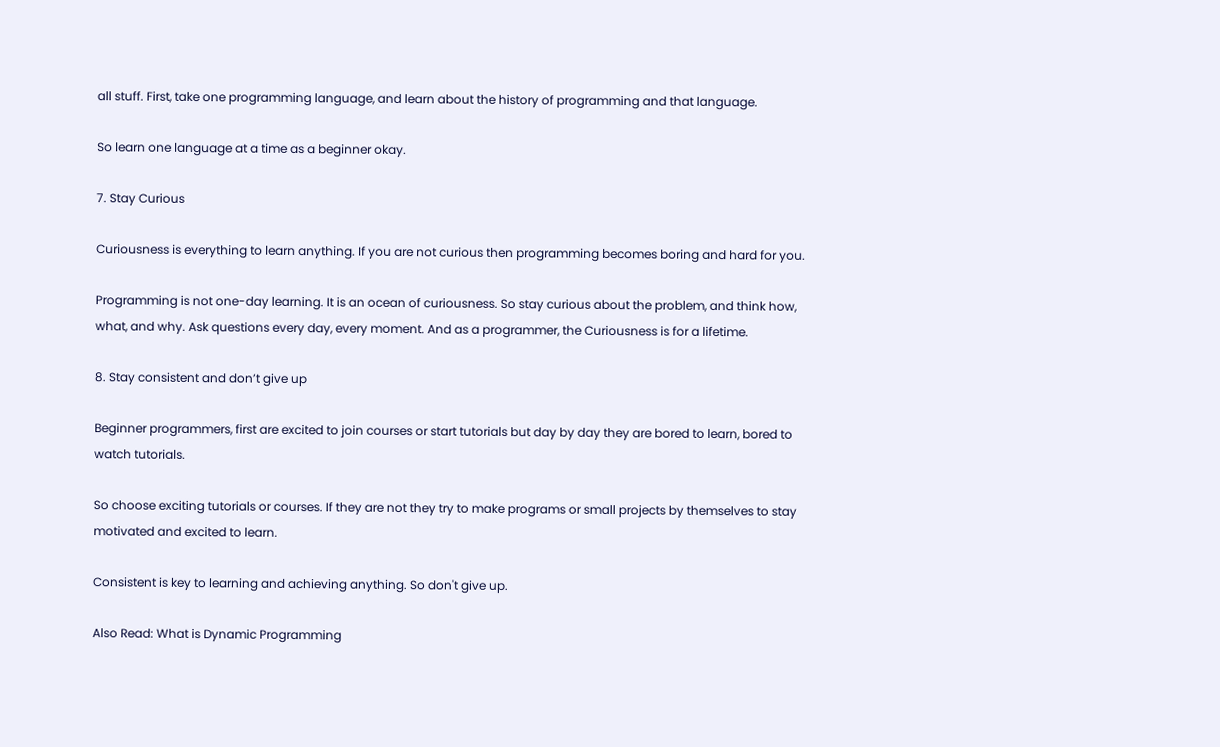all stuff. First, take one programming language, and learn about the history of programming and that language.

So learn one language at a time as a beginner okay.

7. Stay Curious

Curiousness is everything to learn anything. If you are not curious then programming becomes boring and hard for you.

Programming is not one-day learning. It is an ocean of curiousness. So stay curious about the problem, and think how, what, and why. Ask questions every day, every moment. And as a programmer, the Curiousness is for a lifetime.

8. Stay consistent and don’t give up

Beginner programmers, first are excited to join courses or start tutorials but day by day they are bored to learn, bored to watch tutorials.

So choose exciting tutorials or courses. If they are not they try to make programs or small projects by themselves to stay motivated and excited to learn.

Consistent is key to learning and achieving anything. So don't give up.

Also Read: What is Dynamic Programming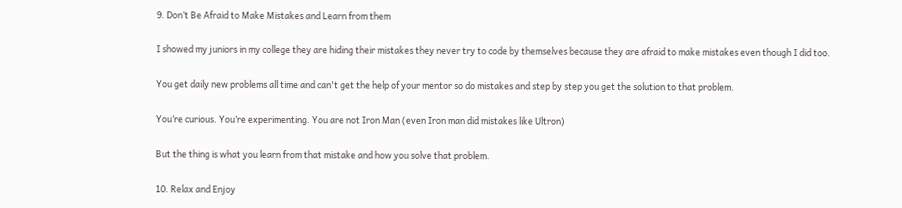9. Don’t Be Afraid to Make Mistakes and Learn from them

I showed my juniors in my college they are hiding their mistakes they never try to code by themselves because they are afraid to make mistakes even though I did too.

You get daily new problems all time and can't get the help of your mentor so do mistakes and step by step you get the solution to that problem.

You’re curious. You’re experimenting. You are not Iron Man (even Iron man did mistakes like Ultron)

But the thing is what you learn from that mistake and how you solve that problem.

10. Relax and Enjoy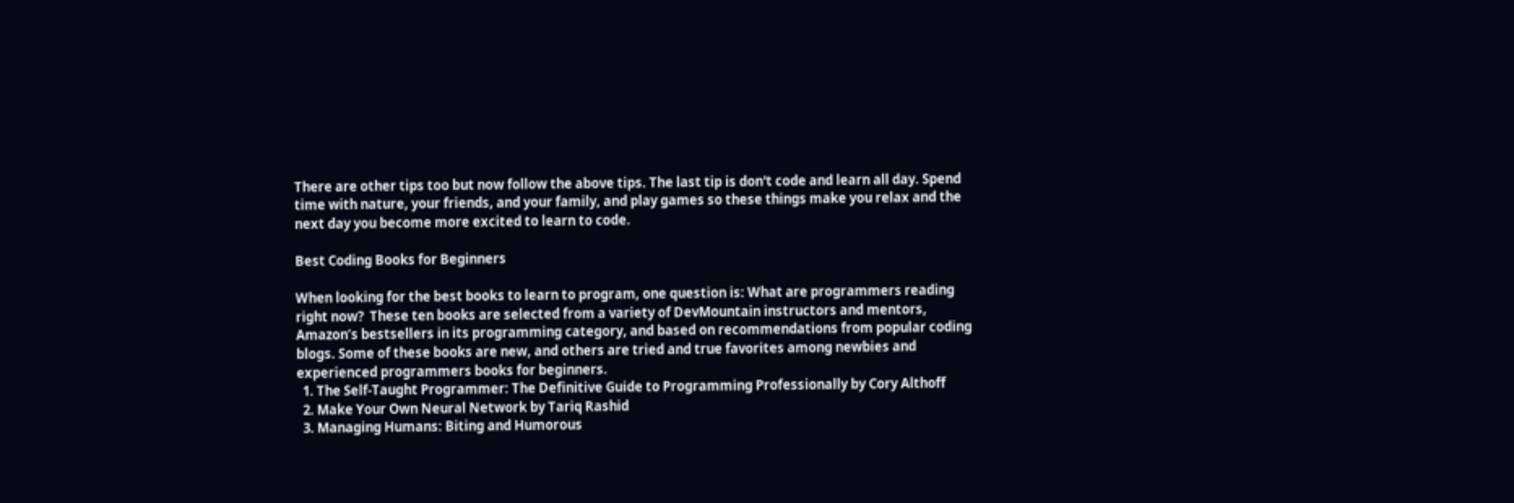There are other tips too but now follow the above tips. The last tip is don't code and learn all day. Spend time with nature, your friends, and your family, and play games so these things make you relax and the next day you become more excited to learn to code.

Best Coding Books for Beginners

When looking for the best books to learn to program, one question is: What are programmers reading right now?  These ten books are selected from a variety of DevMountain instructors and mentors, Amazon’s bestsellers in its programming category, and based on recommendations from popular coding blogs. Some of these books are new, and others are tried and true favorites among newbies and experienced programmers books for beginners.
  1. The Self-Taught Programmer: The Definitive Guide to Programming Professionally by Cory Althoff
  2. Make Your Own Neural Network by Tariq Rashid
  3. Managing Humans: Biting and Humorous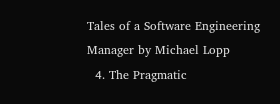Tales of a Software Engineering Manager by Michael Lopp
  4. The Pragmatic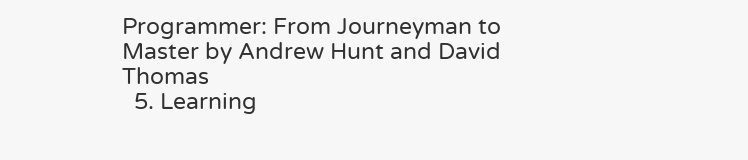Programmer: From Journeyman to Master by Andrew Hunt and David Thomas
  5. Learning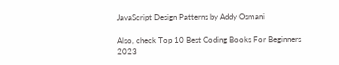JavaScript Design Patterns by Addy Osmani

Also, check Top 10 Best Coding Books For Beginners 2023